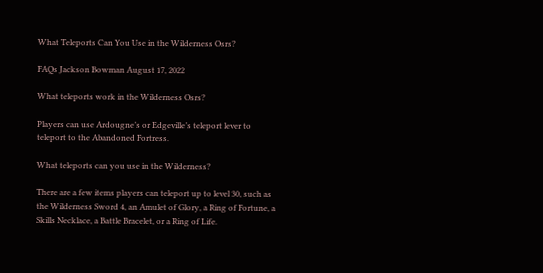What Teleports Can You Use in the Wilderness Osrs?

FAQs Jackson Bowman August 17, 2022

What teleports work in the Wilderness Osrs?

Players can use Ardougne’s or Edgeville’s teleport lever to teleport to the Abandoned Fortress.

What teleports can you use in the Wilderness?

There are a few items players can teleport up to level 30, such as the Wilderness Sword 4, an Amulet of Glory, a Ring of Fortune, a Skills Necklace, a Battle Bracelet, or a Ring of Life.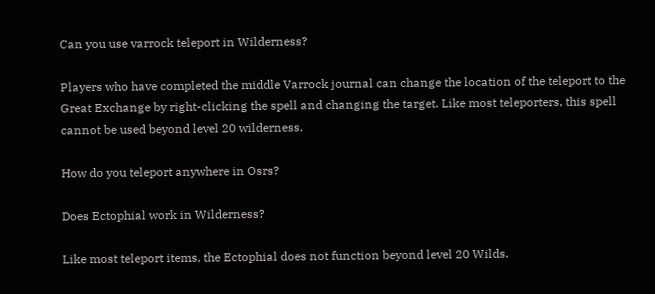Can you use varrock teleport in Wilderness?

Players who have completed the middle Varrock journal can change the location of the teleport to the Great Exchange by right-clicking the spell and changing the target. Like most teleporters, this spell cannot be used beyond level 20 wilderness.

How do you teleport anywhere in Osrs?

Does Ectophial work in Wilderness?

Like most teleport items, the Ectophial does not function beyond level 20 Wilds.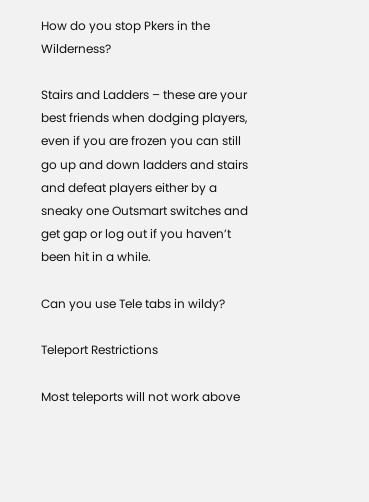How do you stop Pkers in the Wilderness?

Stairs and Ladders – these are your best friends when dodging players, even if you are frozen you can still go up and down ladders and stairs and defeat players either by a sneaky one Outsmart switches and get gap or log out if you haven’t been hit in a while.

Can you use Tele tabs in wildy?

Teleport Restrictions

Most teleports will not work above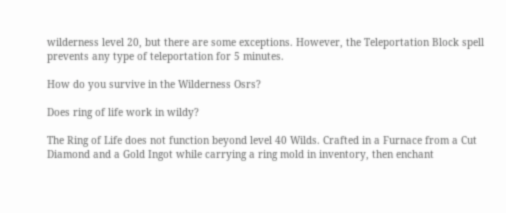wilderness level 20, but there are some exceptions. However, the Teleportation Block spell prevents any type of teleportation for 5 minutes.

How do you survive in the Wilderness Osrs?

Does ring of life work in wildy?

The Ring of Life does not function beyond level 40 Wilds. Crafted in a Furnace from a Cut Diamond and a Gold Ingot while carrying a ring mold in inventory, then enchant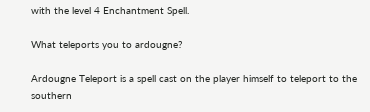with the level 4 Enchantment Spell.

What teleports you to ardougne?

Ardougne Teleport is a spell cast on the player himself to teleport to the southern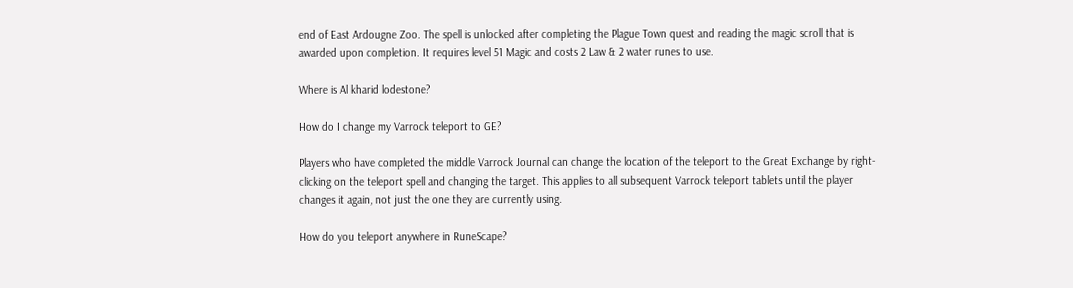end of East Ardougne Zoo. The spell is unlocked after completing the Plague Town quest and reading the magic scroll that is awarded upon completion. It requires level 51 Magic and costs 2 Law & 2 water runes to use.

Where is Al kharid lodestone?

How do I change my Varrock teleport to GE?

Players who have completed the middle Varrock Journal can change the location of the teleport to the Great Exchange by right-clicking on the teleport spell and changing the target. This applies to all subsequent Varrock teleport tablets until the player changes it again, not just the one they are currently using.

How do you teleport anywhere in RuneScape?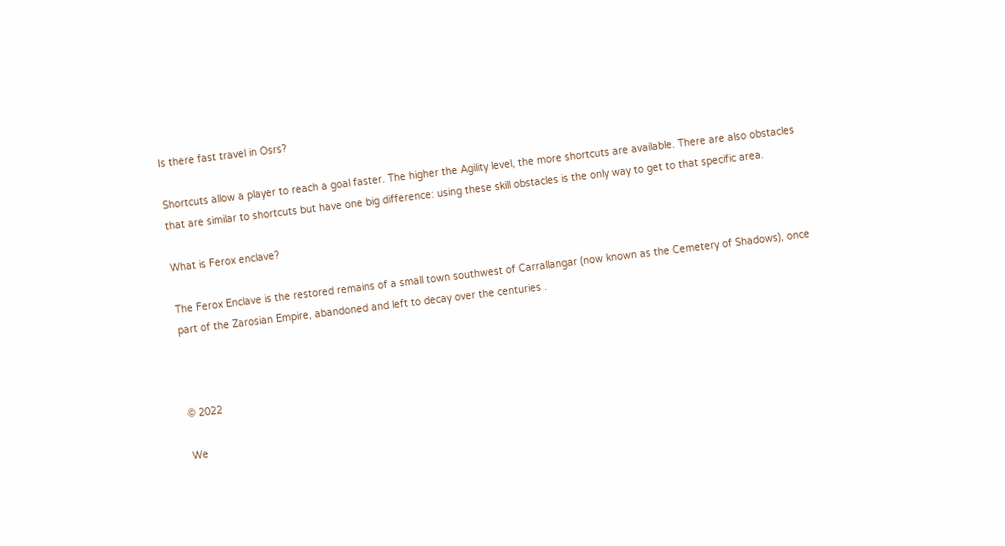Is there fast travel in Osrs?

Shortcuts allow a player to reach a goal faster. The higher the Agility level, the more shortcuts are available. There are also obstacles that are similar to shortcuts but have one big difference: using these skill obstacles is the only way to get to that specific area.

What is Ferox enclave?

The Ferox Enclave is the restored remains of a small town southwest of Carrallangar (now known as the Cemetery of Shadows), once part of the Zarosian Empire, abandoned and left to decay over the centuries .



© 2022

We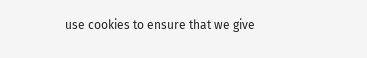use cookies to ensure that we give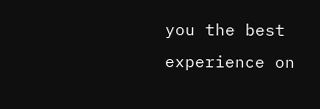you the best experience on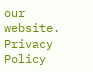our website.
Privacy Policy